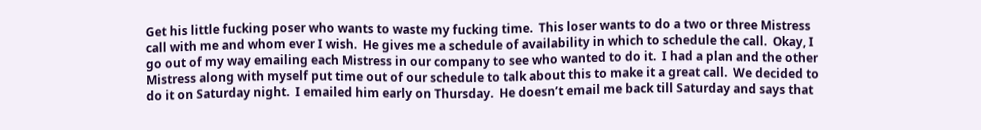Get his little fucking poser who wants to waste my fucking time.  This loser wants to do a two or three Mistress call with me and whom ever I wish.  He gives me a schedule of availability in which to schedule the call.  Okay, I go out of my way emailing each Mistress in our company to see who wanted to do it.  I had a plan and the other Mistress along with myself put time out of our schedule to talk about this to make it a great call.  We decided to do it on Saturday night.  I emailed him early on Thursday.  He doesn’t email me back till Saturday and says that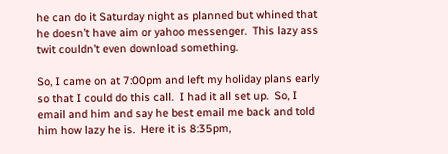he can do it Saturday night as planned but whined that he doesn’t have aim or yahoo messenger.  This lazy ass twit couldn’t even download something.

So, I came on at 7:00pm and left my holiday plans early so that I could do this call.  I had it all set up.  So, I email and him and say he best email me back and told him how lazy he is.  Here it is 8:35pm,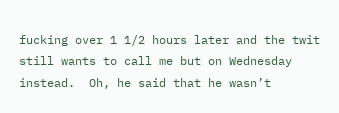fucking over 1 1/2 hours later and the twit still wants to call me but on Wednesday instead.  Oh, he said that he wasn’t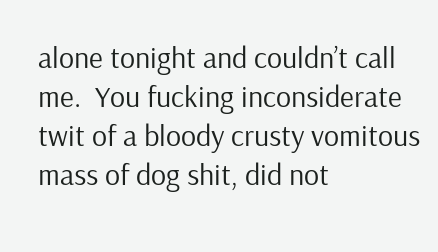alone tonight and couldn’t call me.  You fucking inconsiderate twit of a bloody crusty vomitous mass of dog shit, did not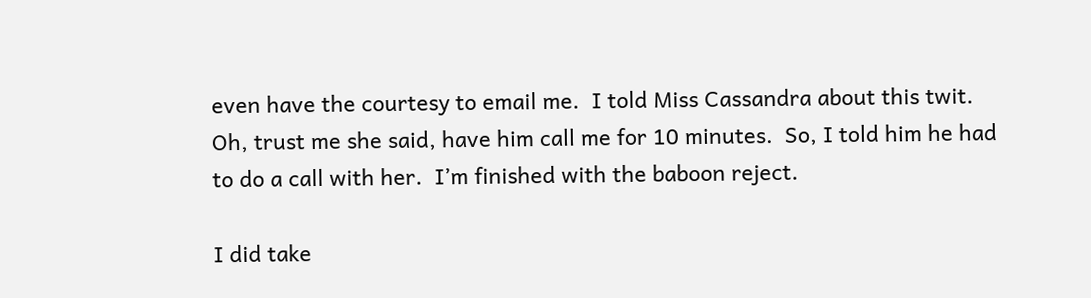even have the courtesy to email me.  I told Miss Cassandra about this twit.  Oh, trust me she said, have him call me for 10 minutes.  So, I told him he had to do a call with her.  I’m finished with the baboon reject.

I did take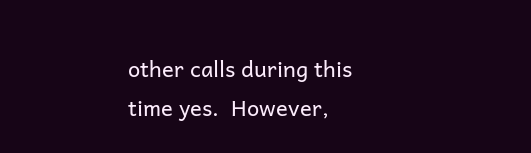other calls during this time yes.  However,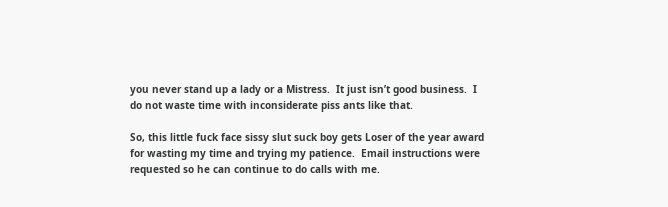you never stand up a lady or a Mistress.  It just isn’t good business.  I do not waste time with inconsiderate piss ants like that.

So, this little fuck face sissy slut suck boy gets Loser of the year award for wasting my time and trying my patience.  Email instructions were requested so he can continue to do calls with me.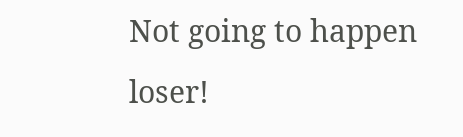Not going to happen loser!